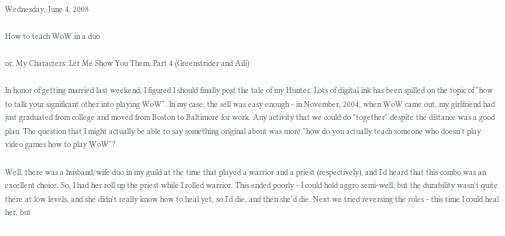Wednesday, June 4, 2008

How to teach WoW in a duo

or, My Characters: Let Me Show You Them, Part 4 (Greenstrider and Aili)

In honor of getting married last weekend, I figured I should finally post the tale of my Hunter. Lots of digital ink has been spilled on the topic of "how to talk your significant other into playing WoW". In my case, the sell was easy enough - in November, 2004, when WoW came out, my girlfriend had just graduated from college and moved from Boston to Baltimore for work. Any activity that we could do "together" despite the distance was a good plan. The question that I might actually be able to say something original about was more "how do you actually teach someone who doesn't play video games how to play WoW"?

Well, there was a husband/wife duo in my guild at the time that played a warrior and a priest (respectively), and I'd heard that this combo was an excellent choice. So, I had her roll up the priest while I rolled warrior. This ended poorly - I could hold aggro semi-well, but the durability wasn't quite there at low levels, and she didn't really know how to heal yet, so I'd die, and then she'd die. Next we tried reversing the roles - this time I could heal her, but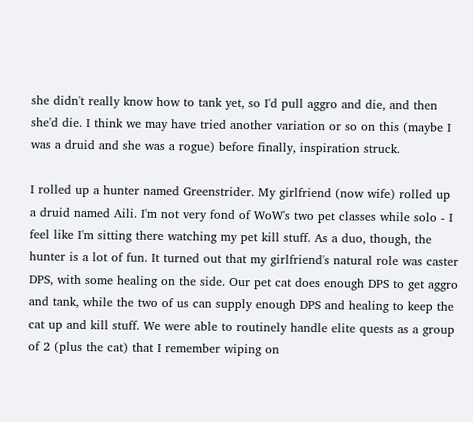she didn't really know how to tank yet, so I'd pull aggro and die, and then she'd die. I think we may have tried another variation or so on this (maybe I was a druid and she was a rogue) before finally, inspiration struck.

I rolled up a hunter named Greenstrider. My girlfriend (now wife) rolled up a druid named Aili. I'm not very fond of WoW's two pet classes while solo - I feel like I'm sitting there watching my pet kill stuff. As a duo, though, the hunter is a lot of fun. It turned out that my girlfriend's natural role was caster DPS, with some healing on the side. Our pet cat does enough DPS to get aggro and tank, while the two of us can supply enough DPS and healing to keep the cat up and kill stuff. We were able to routinely handle elite quests as a group of 2 (plus the cat) that I remember wiping on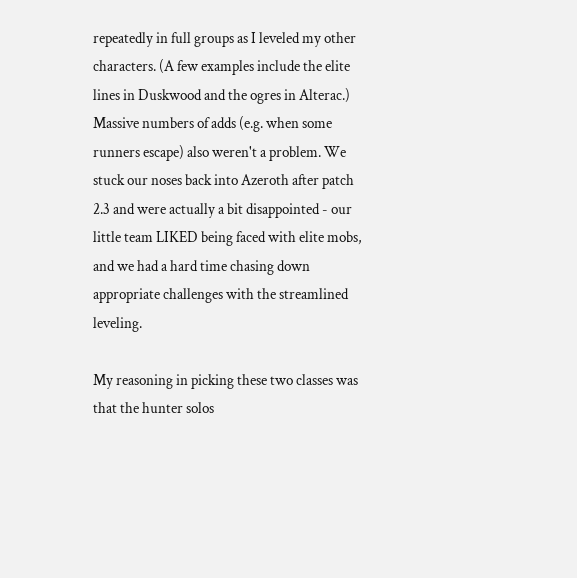repeatedly in full groups as I leveled my other characters. (A few examples include the elite lines in Duskwood and the ogres in Alterac.) Massive numbers of adds (e.g. when some runners escape) also weren't a problem. We stuck our noses back into Azeroth after patch 2.3 and were actually a bit disappointed - our little team LIKED being faced with elite mobs, and we had a hard time chasing down appropriate challenges with the streamlined leveling.

My reasoning in picking these two classes was that the hunter solos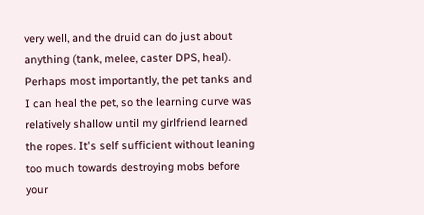very well, and the druid can do just about anything (tank, melee, caster DPS, heal). Perhaps most importantly, the pet tanks and I can heal the pet, so the learning curve was relatively shallow until my girlfriend learned the ropes. It's self sufficient without leaning too much towards destroying mobs before your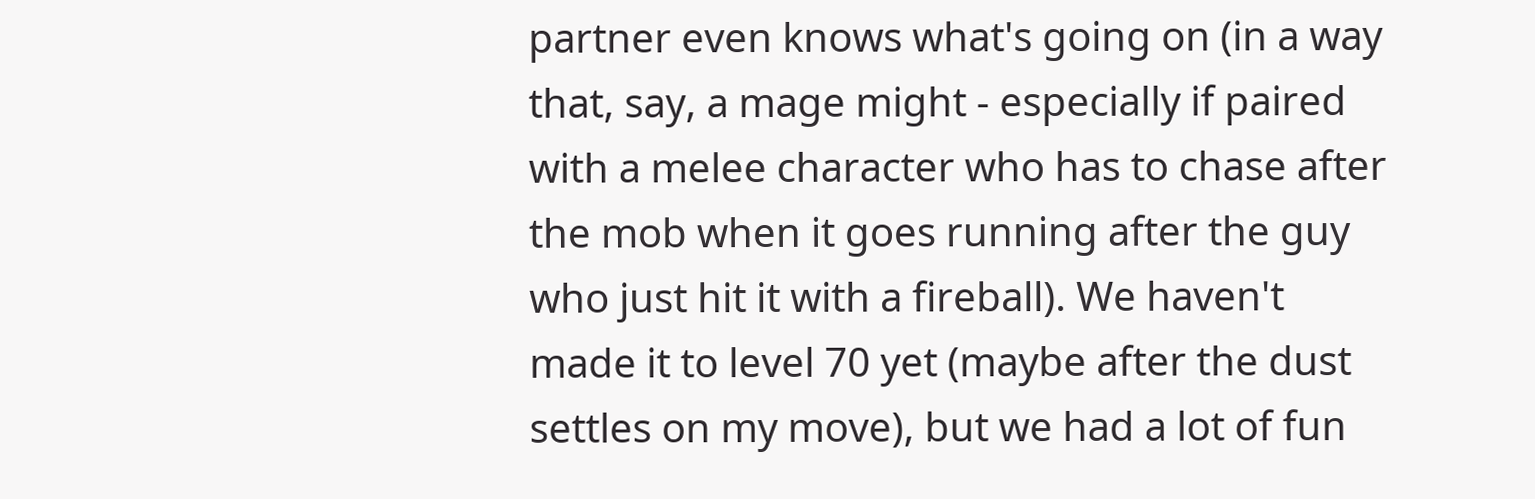partner even knows what's going on (in a way that, say, a mage might - especially if paired with a melee character who has to chase after the mob when it goes running after the guy who just hit it with a fireball). We haven't made it to level 70 yet (maybe after the dust settles on my move), but we had a lot of fun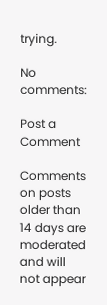trying.

No comments:

Post a Comment

Comments on posts older than 14 days are moderated and will not appear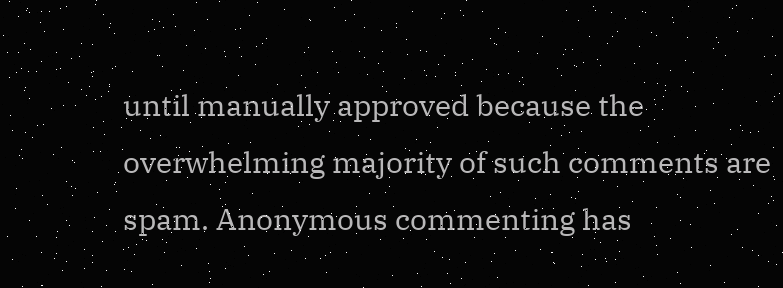until manually approved because the overwhelming majority of such comments are spam. Anonymous commenting has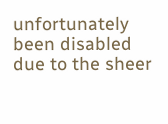unfortunately been disabled due to the sheer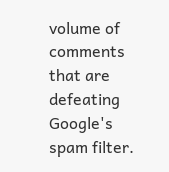volume of comments that are defeating Google's spam filter.